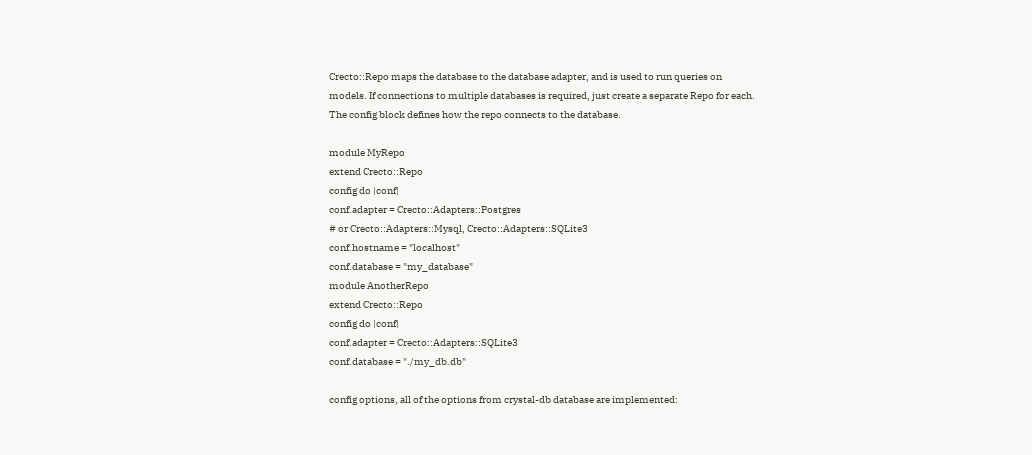Crecto::Repo maps the database to the database adapter, and is used to run queries on models. If connections to multiple databases is required, just create a separate Repo for each. The config block defines how the repo connects to the database.

module MyRepo
extend Crecto::Repo
config do |conf|
conf.adapter = Crecto::Adapters::Postgres
# or Crecto::Adapters::Mysql, Crecto::Adapters::SQLite3
conf.hostname = "localhost"
conf.database = "my_database"
module AnotherRepo
extend Crecto::Repo
config do |conf|
conf.adapter = Crecto::Adapters::SQLite3
conf.database = "./my_db.db"

config options, all of the options from crystal-db database are implemented: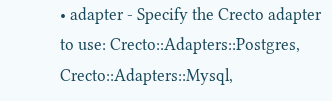• adapter - Specify the Crecto adapter to use: Crecto::Adapters::Postgres, Crecto::Adapters::Mysql,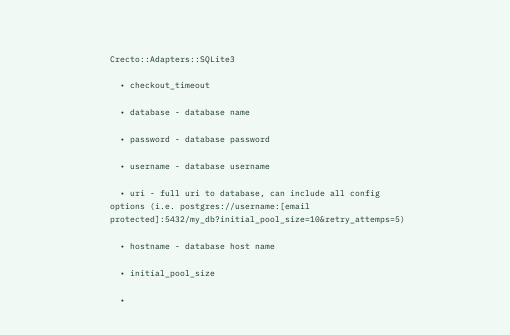Crecto::Adapters::SQLite3

  • checkout_timeout

  • database - database name

  • password - database password

  • username - database username

  • uri - full uri to database, can include all config options (i.e. postgres://username:[email protected]:5432/my_db?initial_pool_size=10&retry_attemps=5)

  • hostname - database host name

  • initial_pool_size

  •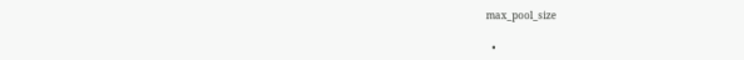max_pool_size

  •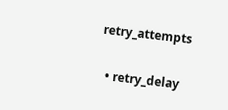retry_attempts

  • retry_delay